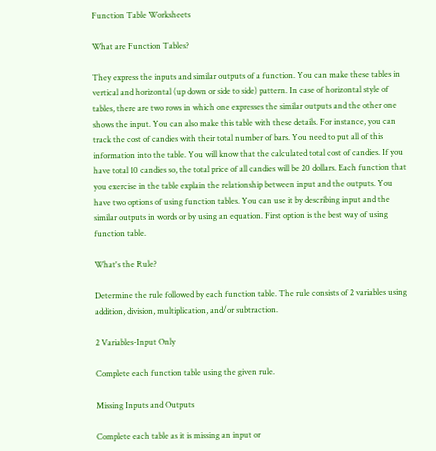Function Table Worksheets

What are Function Tables?

They express the inputs and similar outputs of a function. You can make these tables in vertical and horizontal (up down or side to side) pattern. In case of horizontal style of tables, there are two rows in which one expresses the similar outputs and the other one shows the input. You can also make this table with these details. For instance, you can track the cost of candies with their total number of bars. You need to put all of this information into the table. You will know that the calculated total cost of candies. If you have total 10 candies so, the total price of all candies will be 20 dollars. Each function that you exercise in the table explain the relationship between input and the outputs. You have two options of using function tables. You can use it by describing input and the similar outputs in words or by using an equation. First option is the best way of using function table.

What's the Rule?

Determine the rule followed by each function table. The rule consists of 2 variables using addition, division, multiplication, and/or subtraction.

2 Variables-Input Only

Complete each function table using the given rule.

Missing Inputs and Outputs

Complete each table as it is missing an input or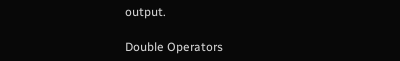output.

Double Operators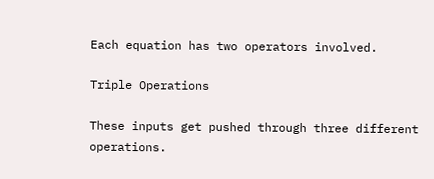Each equation has two operators involved.

Triple Operations

These inputs get pushed through three different operations.